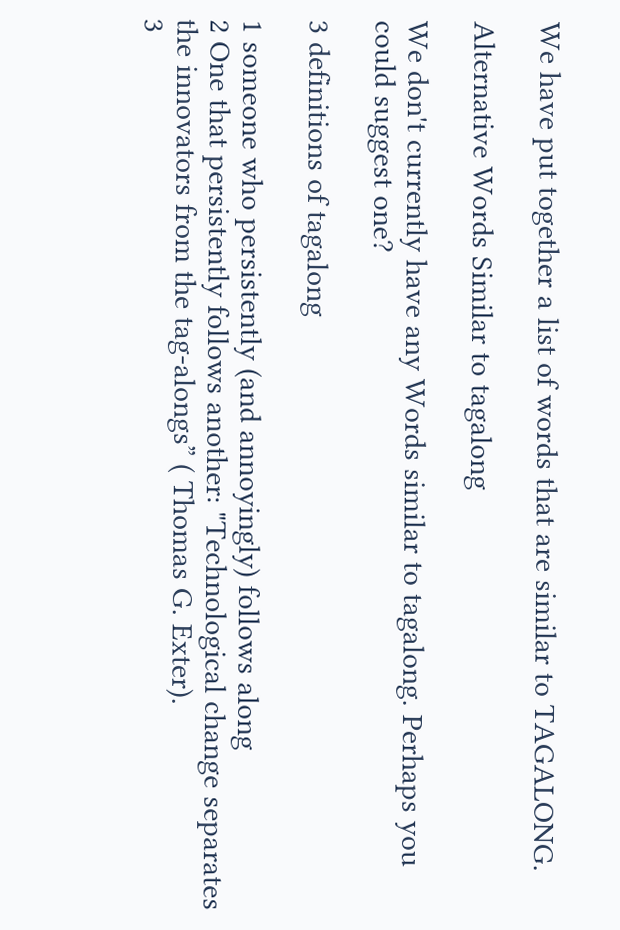We have put together a list of words that are similar to TAGALONG.

Alternative Words Similar to tagalong

We don't currently have any Words similar to tagalong. Perhaps you could suggest one?

3 definitions of tagalong

1 someone who persistently (and annoyingly) follows along
2 One that persistently follows another: "Technological change separates the innovators from the tag-alongs” ( Thomas G. Exter).
3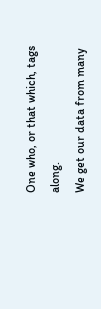One who, or that which, tags along.
We get our data from many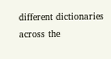different dictionaries across the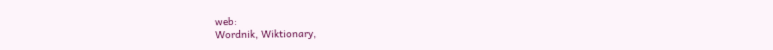web:
Wordnik, Wiktionary,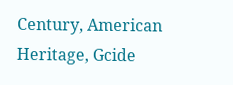Century, American Heritage, Gcide